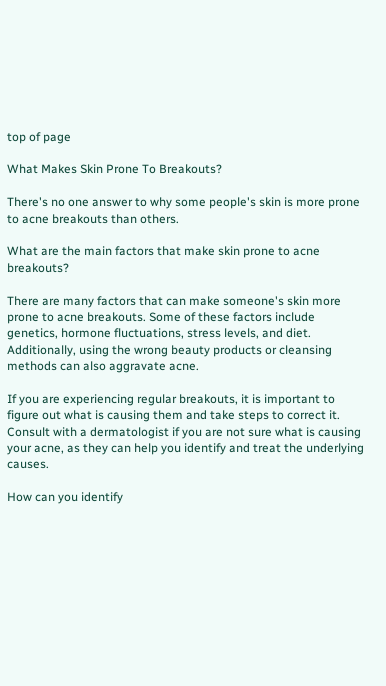top of page

What Makes Skin Prone To Breakouts?

There's no one answer to why some people's skin is more prone to acne breakouts than others.

What are the main factors that make skin prone to acne breakouts?

There are many factors that can make someone's skin more prone to acne breakouts. Some of these factors include genetics, hormone fluctuations, stress levels, and diet. Additionally, using the wrong beauty products or cleansing methods can also aggravate acne.

If you are experiencing regular breakouts, it is important to figure out what is causing them and take steps to correct it. Consult with a dermatologist if you are not sure what is causing your acne, as they can help you identify and treat the underlying causes.

How can you identify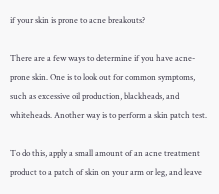if your skin is prone to acne breakouts?

There are a few ways to determine if you have acne-prone skin. One is to look out for common symptoms, such as excessive oil production, blackheads, and whiteheads. Another way is to perform a skin patch test.

To do this, apply a small amount of an acne treatment product to a patch of skin on your arm or leg, and leave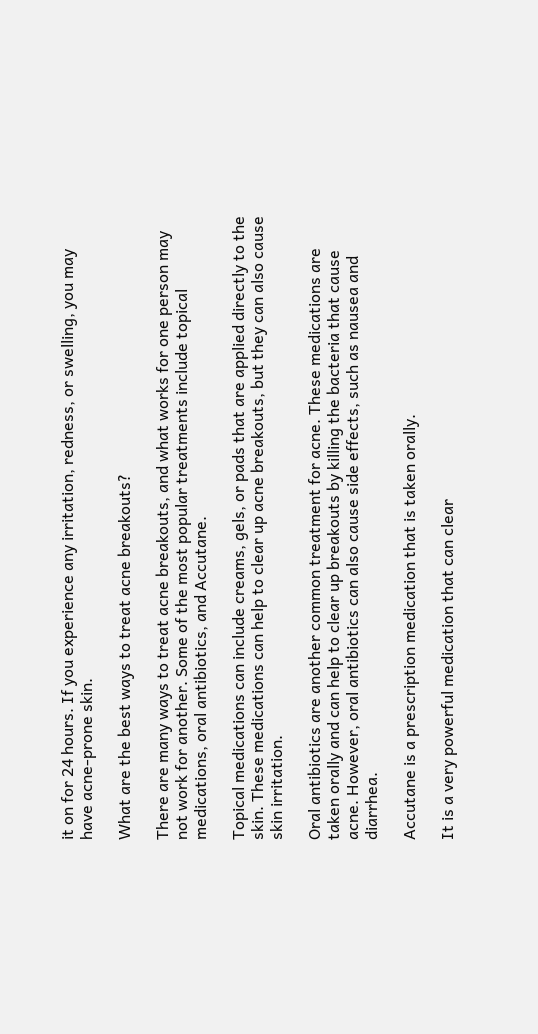it on for 24 hours. If you experience any irritation, redness, or swelling, you may have acne-prone skin.

What are the best ways to treat acne breakouts?

There are many ways to treat acne breakouts, and what works for one person may not work for another. Some of the most popular treatments include topical medications, oral antibiotics, and Accutane.

Topical medications can include creams, gels, or pads that are applied directly to the skin. These medications can help to clear up acne breakouts, but they can also cause skin irritation.

Oral antibiotics are another common treatment for acne. These medications are taken orally and can help to clear up breakouts by killing the bacteria that cause acne. However, oral antibiotics can also cause side effects, such as nausea and diarrhea.

Accutane is a prescription medication that is taken orally.

It is a very powerful medication that can clear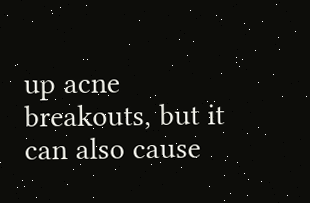up acne breakouts, but it can also cause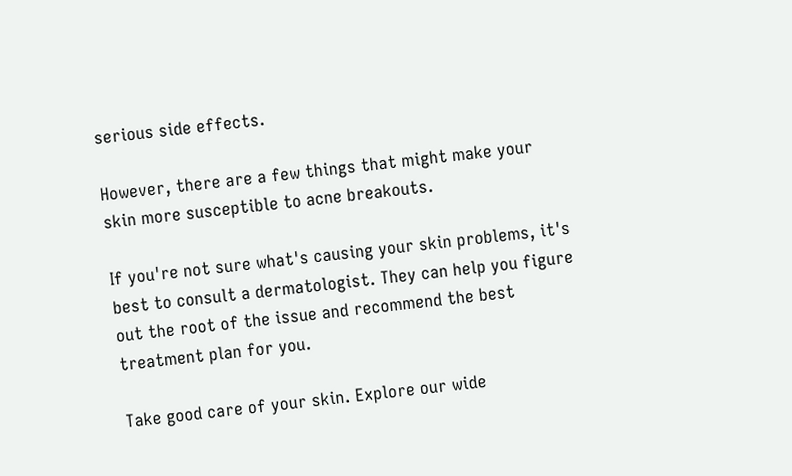serious side effects.

However, there are a few things that might make your skin more susceptible to acne breakouts.

If you're not sure what's causing your skin problems, it's best to consult a dermatologist. They can help you figure out the root of the issue and recommend the best treatment plan for you.

Take good care of your skin. Explore our wide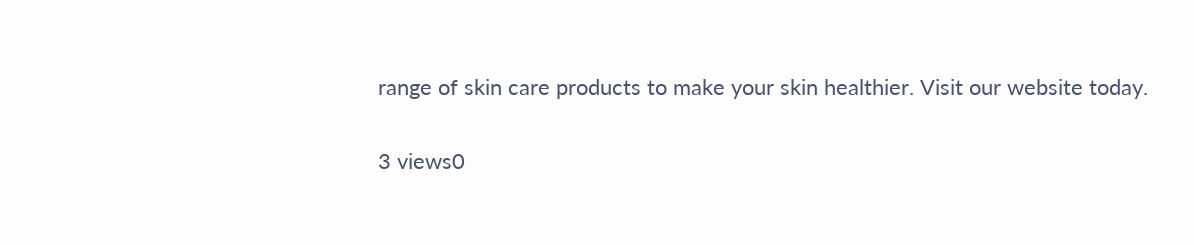range of skin care products to make your skin healthier. Visit our website today.

3 views0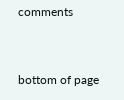comments


bottom of page